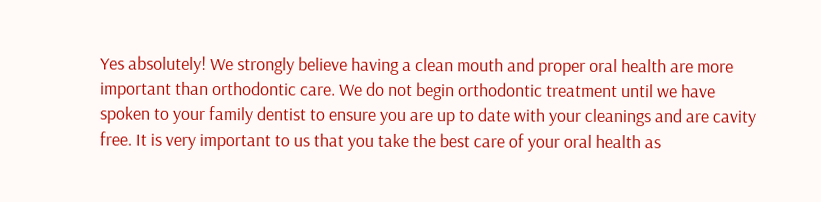Yes absolutely! We strongly believe having a clean mouth and proper oral health are more important than orthodontic care. We do not begin orthodontic treatment until we have spoken to your family dentist to ensure you are up to date with your cleanings and are cavity free. It is very important to us that you take the best care of your oral health as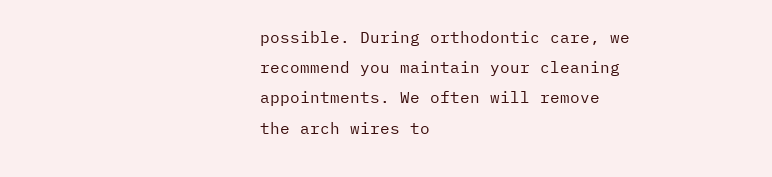possible. During orthodontic care, we recommend you maintain your cleaning appointments. We often will remove the arch wires to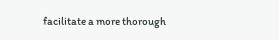facilitate a more thorough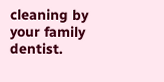cleaning by your family dentist.